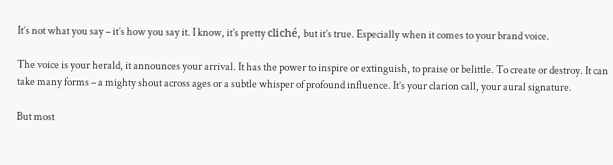It’s not what you say – it’s how you say it. I know, it’s pretty cliché, but it’s true. Especially when it comes to your brand voice.

The voice is your herald, it announces your arrival. It has the power to inspire or extinguish, to praise or belittle. To create or destroy. It can take many forms – a mighty shout across ages or a subtle whisper of profound influence. It’s your clarion call, your aural signature.

But most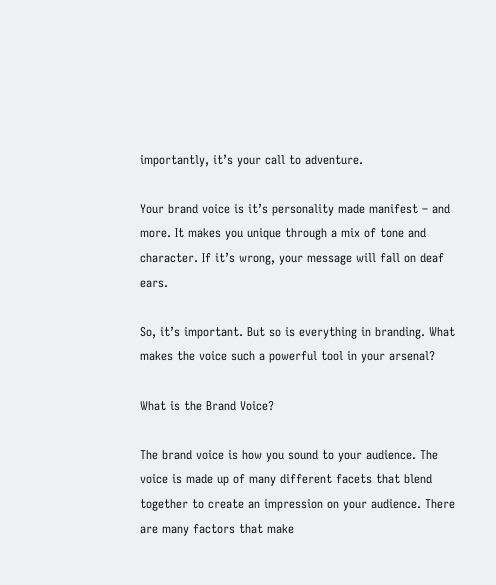importantly, it’s your call to adventure.

Your brand voice is it’s personality made manifest – and more. It makes you unique through a mix of tone and character. If it’s wrong, your message will fall on deaf ears.

So, it’s important. But so is everything in branding. What makes the voice such a powerful tool in your arsenal?

What is the Brand Voice?

The brand voice is how you sound to your audience. The voice is made up of many different facets that blend together to create an impression on your audience. There are many factors that make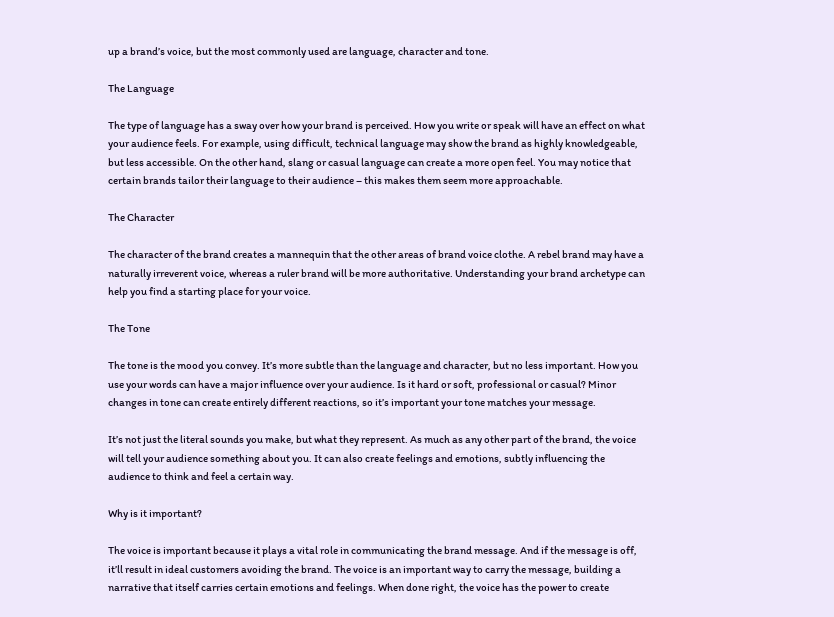up a brand’s voice, but the most commonly used are language, character and tone.

The Language

The type of language has a sway over how your brand is perceived. How you write or speak will have an effect on what your audience feels. For example, using difficult, technical language may show the brand as highly knowledgeable, but less accessible. On the other hand, slang or casual language can create a more open feel. You may notice that certain brands tailor their language to their audience – this makes them seem more approachable.

The Character

The character of the brand creates a mannequin that the other areas of brand voice clothe. A rebel brand may have a naturally irreverent voice, whereas a ruler brand will be more authoritative. Understanding your brand archetype can help you find a starting place for your voice.

The Tone

The tone is the mood you convey. It’s more subtle than the language and character, but no less important. How you use your words can have a major influence over your audience. Is it hard or soft, professional or casual? Minor changes in tone can create entirely different reactions, so it’s important your tone matches your message.

It’s not just the literal sounds you make, but what they represent. As much as any other part of the brand, the voice will tell your audience something about you. It can also create feelings and emotions, subtly influencing the audience to think and feel a certain way.

Why is it important?

The voice is important because it plays a vital role in communicating the brand message. And if the message is off, it’ll result in ideal customers avoiding the brand. The voice is an important way to carry the message, building a narrative that itself carries certain emotions and feelings. When done right, the voice has the power to create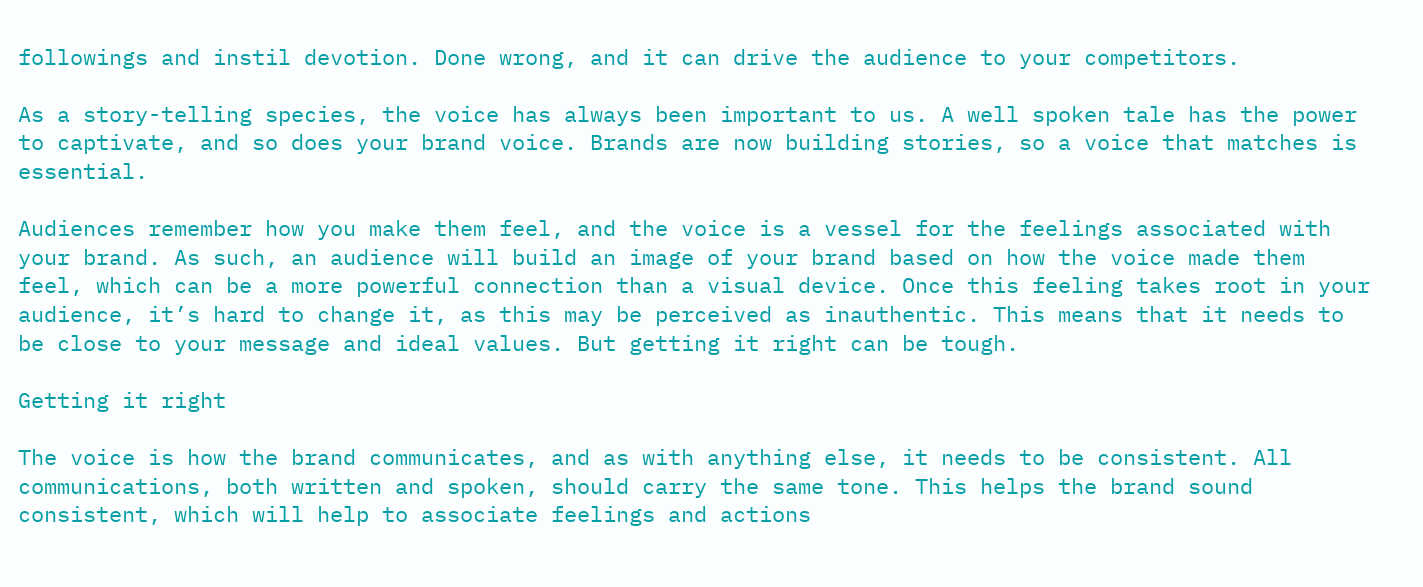followings and instil devotion. Done wrong, and it can drive the audience to your competitors.

As a story-telling species, the voice has always been important to us. A well spoken tale has the power to captivate, and so does your brand voice. Brands are now building stories, so a voice that matches is essential.

Audiences remember how you make them feel, and the voice is a vessel for the feelings associated with your brand. As such, an audience will build an image of your brand based on how the voice made them feel, which can be a more powerful connection than a visual device. Once this feeling takes root in your audience, it’s hard to change it, as this may be perceived as inauthentic. This means that it needs to be close to your message and ideal values. But getting it right can be tough.

Getting it right

The voice is how the brand communicates, and as with anything else, it needs to be consistent. All communications, both written and spoken, should carry the same tone. This helps the brand sound consistent, which will help to associate feelings and actions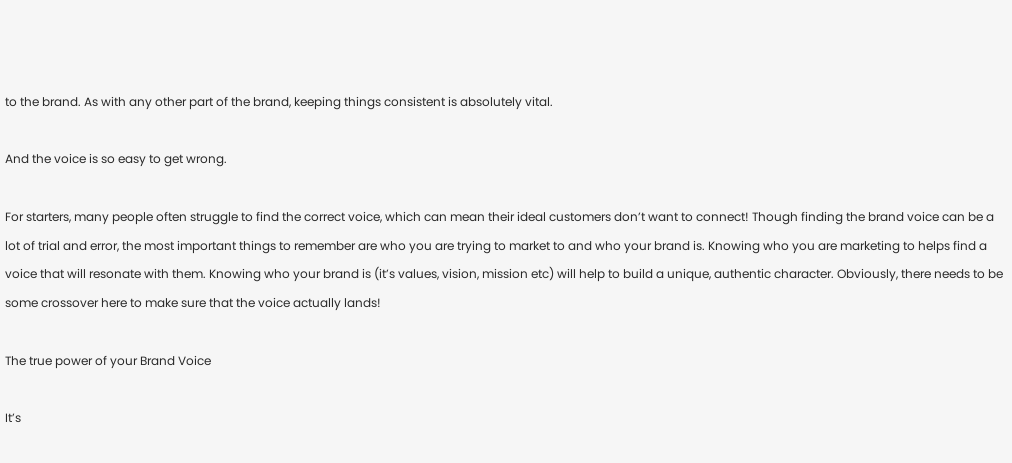to the brand. As with any other part of the brand, keeping things consistent is absolutely vital.

And the voice is so easy to get wrong.

For starters, many people often struggle to find the correct voice, which can mean their ideal customers don’t want to connect! Though finding the brand voice can be a lot of trial and error, the most important things to remember are who you are trying to market to and who your brand is. Knowing who you are marketing to helps find a voice that will resonate with them. Knowing who your brand is (it’s values, vision, mission etc) will help to build a unique, authentic character. Obviously, there needs to be some crossover here to make sure that the voice actually lands!

The true power of your Brand Voice

It’s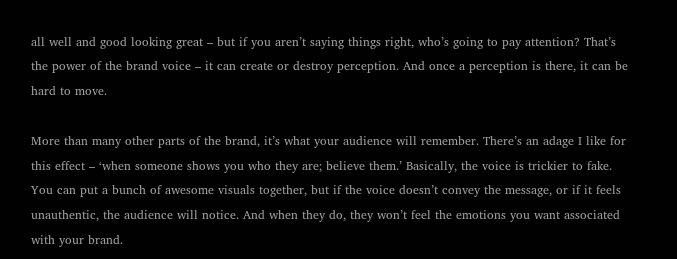all well and good looking great – but if you aren’t saying things right, who’s going to pay attention? That’s the power of the brand voice – it can create or destroy perception. And once a perception is there, it can be hard to move.

More than many other parts of the brand, it’s what your audience will remember. There’s an adage I like for this effect – ‘when someone shows you who they are; believe them.’ Basically, the voice is trickier to fake. You can put a bunch of awesome visuals together, but if the voice doesn’t convey the message, or if it feels unauthentic, the audience will notice. And when they do, they won’t feel the emotions you want associated with your brand.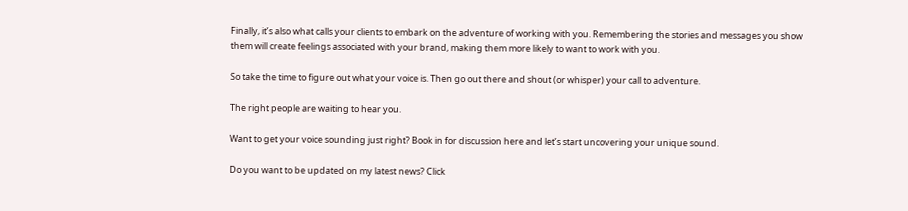Finally, it’s also what calls your clients to embark on the adventure of working with you. Remembering the stories and messages you show them will create feelings associated with your brand, making them more likely to want to work with you.

So take the time to figure out what your voice is. Then go out there and shout (or whisper) your call to adventure.

The right people are waiting to hear you.

Want to get your voice sounding just right? Book in for discussion here and let’s start uncovering your unique sound.

Do you want to be updated on my latest news? Click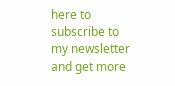here to subscribe to my newsletter and get more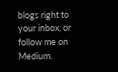blogs right to your inbox, or follow me on Medium.